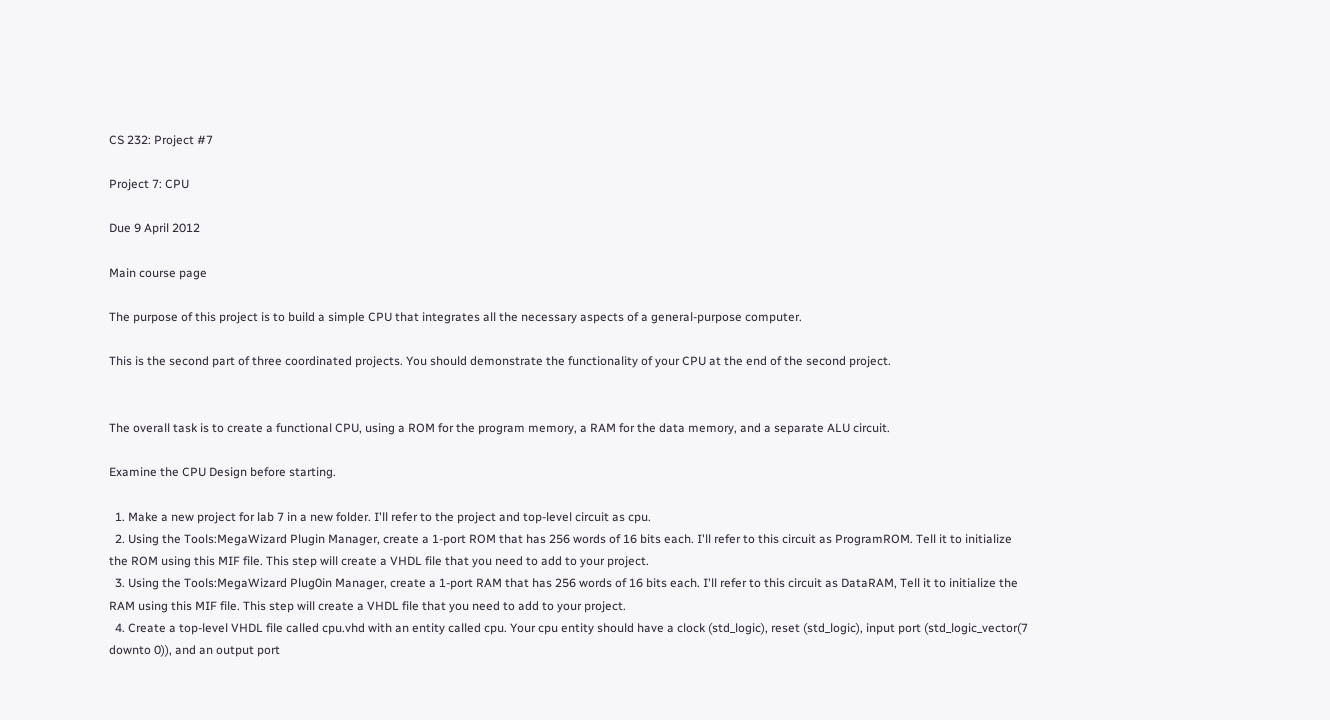CS 232: Project #7

Project 7: CPU

Due 9 April 2012

Main course page

The purpose of this project is to build a simple CPU that integrates all the necessary aspects of a general-purpose computer.

This is the second part of three coordinated projects. You should demonstrate the functionality of your CPU at the end of the second project.


The overall task is to create a functional CPU, using a ROM for the program memory, a RAM for the data memory, and a separate ALU circuit.

Examine the CPU Design before starting.

  1. Make a new project for lab 7 in a new folder. I'll refer to the project and top-level circuit as cpu.
  2. Using the Tools:MegaWizard Plugin Manager, create a 1-port ROM that has 256 words of 16 bits each. I'll refer to this circuit as ProgramROM. Tell it to initialize the ROM using this MIF file. This step will create a VHDL file that you need to add to your project.
  3. Using the Tools:MegaWizard Plug0in Manager, create a 1-port RAM that has 256 words of 16 bits each. I'll refer to this circuit as DataRAM, Tell it to initialize the RAM using this MIF file. This step will create a VHDL file that you need to add to your project.
  4. Create a top-level VHDL file called cpu.vhd with an entity called cpu. Your cpu entity should have a clock (std_logic), reset (std_logic), input port (std_logic_vector(7 downto 0)), and an output port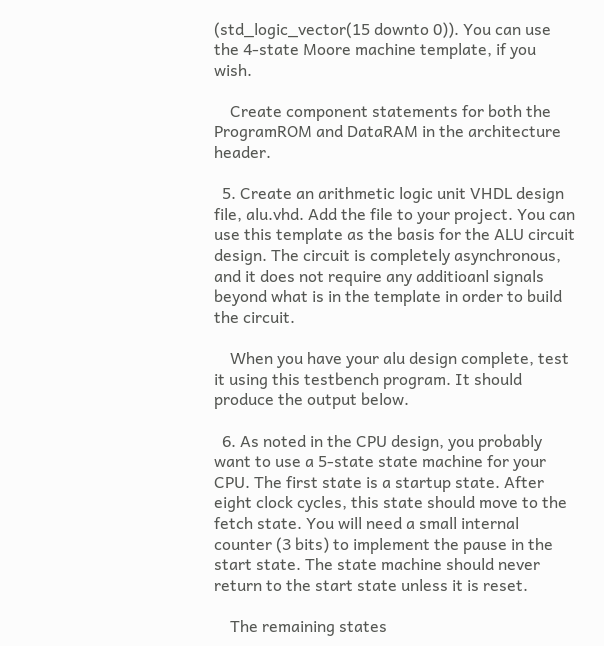(std_logic_vector(15 downto 0)). You can use the 4-state Moore machine template, if you wish.

    Create component statements for both the ProgramROM and DataRAM in the architecture header.

  5. Create an arithmetic logic unit VHDL design file, alu.vhd. Add the file to your project. You can use this template as the basis for the ALU circuit design. The circuit is completely asynchronous, and it does not require any additioanl signals beyond what is in the template in order to build the circuit.

    When you have your alu design complete, test it using this testbench program. It should produce the output below.

  6. As noted in the CPU design, you probably want to use a 5-state state machine for your CPU. The first state is a startup state. After eight clock cycles, this state should move to the fetch state. You will need a small internal counter (3 bits) to implement the pause in the start state. The state machine should never return to the start state unless it is reset.

    The remaining states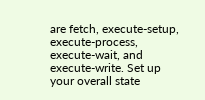are fetch, execute-setup, execute-process, execute-wait, and execute-write. Set up your overall state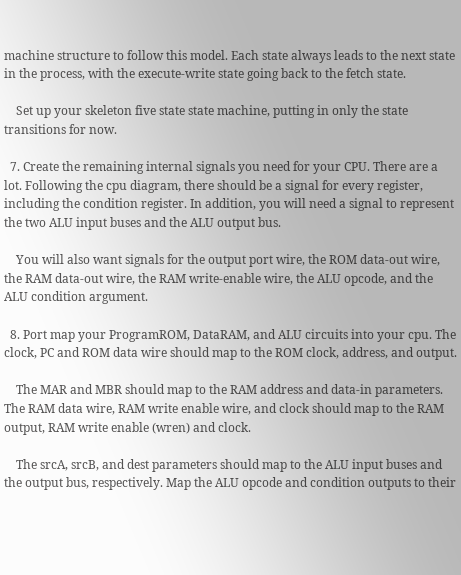machine structure to follow this model. Each state always leads to the next state in the process, with the execute-write state going back to the fetch state.

    Set up your skeleton five state state machine, putting in only the state transitions for now.

  7. Create the remaining internal signals you need for your CPU. There are a lot. Following the cpu diagram, there should be a signal for every register, including the condition register. In addition, you will need a signal to represent the two ALU input buses and the ALU output bus.

    You will also want signals for the output port wire, the ROM data-out wire, the RAM data-out wire, the RAM write-enable wire, the ALU opcode, and the ALU condition argument.

  8. Port map your ProgramROM, DataRAM, and ALU circuits into your cpu. The clock, PC and ROM data wire should map to the ROM clock, address, and output.

    The MAR and MBR should map to the RAM address and data-in parameters. The RAM data wire, RAM write enable wire, and clock should map to the RAM output, RAM write enable (wren) and clock.

    The srcA, srcB, and dest parameters should map to the ALU input buses and the output bus, respectively. Map the ALU opcode and condition outputs to their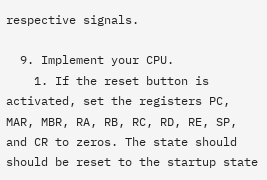respective signals.

  9. Implement your CPU.
    1. If the reset button is activated, set the registers PC, MAR, MBR, RA, RB, RC, RD, RE, SP, and CR to zeros. The state should should be reset to the startup state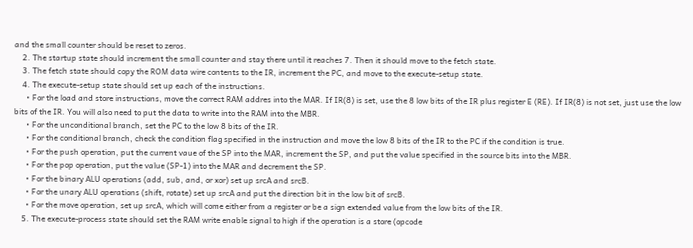and the small counter should be reset to zeros.
    2. The startup state should increment the small counter and stay there until it reaches 7. Then it should move to the fetch state.
    3. The fetch state should copy the ROM data wire contents to the IR, increment the PC, and move to the execute-setup state.
    4. The execute-setup state should set up each of the instructions.
      • For the load and store instructions, move the correct RAM addres into the MAR. If IR(8) is set, use the 8 low bits of the IR plus register E (RE). If IR(8) is not set, just use the low bits of the IR. You will also need to put the data to write into the RAM into the MBR.
      • For the unconditional branch, set the PC to the low 8 bits of the IR.
      • For the conditional branch, check the condition flag specified in the instruction and move the low 8 bits of the IR to the PC if the condition is true.
      • For the push operation, put the current vaue of the SP into the MAR, increment the SP, and put the value specified in the source bits into the MBR.
      • For the pop operation, put the value (SP-1) into the MAR and decrement the SP.
      • For the binary ALU operations (add, sub, and, or xor) set up srcA and srcB.
      • For the unary ALU operations (shift, rotate) set up srcA and put the direction bit in the low bit of srcB.
      • For the move operation, set up srcA, which will come either from a register or be a sign extended value from the low bits of the IR.
    5. The execute-process state should set the RAM write enable signal to high if the operation is a store (opcode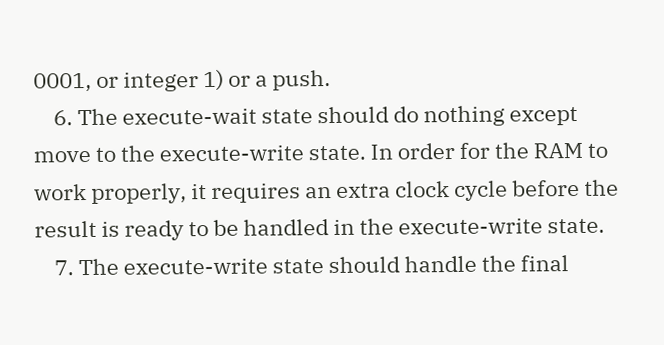0001, or integer 1) or a push.
    6. The execute-wait state should do nothing except move to the execute-write state. In order for the RAM to work properly, it requires an extra clock cycle before the result is ready to be handled in the execute-write state.
    7. The execute-write state should handle the final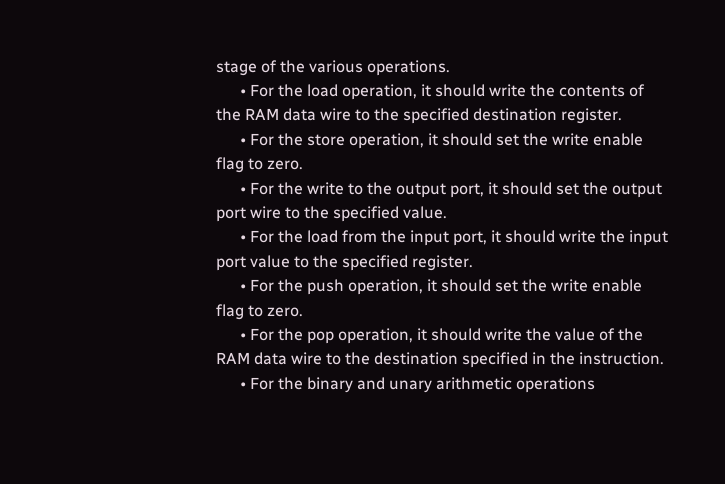stage of the various operations.
      • For the load operation, it should write the contents of the RAM data wire to the specified destination register.
      • For the store operation, it should set the write enable flag to zero.
      • For the write to the output port, it should set the output port wire to the specified value.
      • For the load from the input port, it should write the input port value to the specified register.
      • For the push operation, it should set the write enable flag to zero.
      • For the pop operation, it should write the value of the RAM data wire to the destination specified in the instruction.
      • For the binary and unary arithmetic operations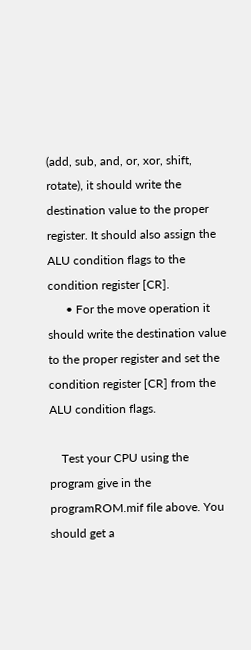(add, sub, and, or, xor, shift, rotate), it should write the destination value to the proper register. It should also assign the ALU condition flags to the condition register [CR].
      • For the move operation it should write the destination value to the proper register and set the condition register [CR] from the ALU condition flags.

    Test your CPU using the program give in the programROM.mif file above. You should get a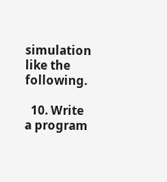simulation like the following.

  10. Write a program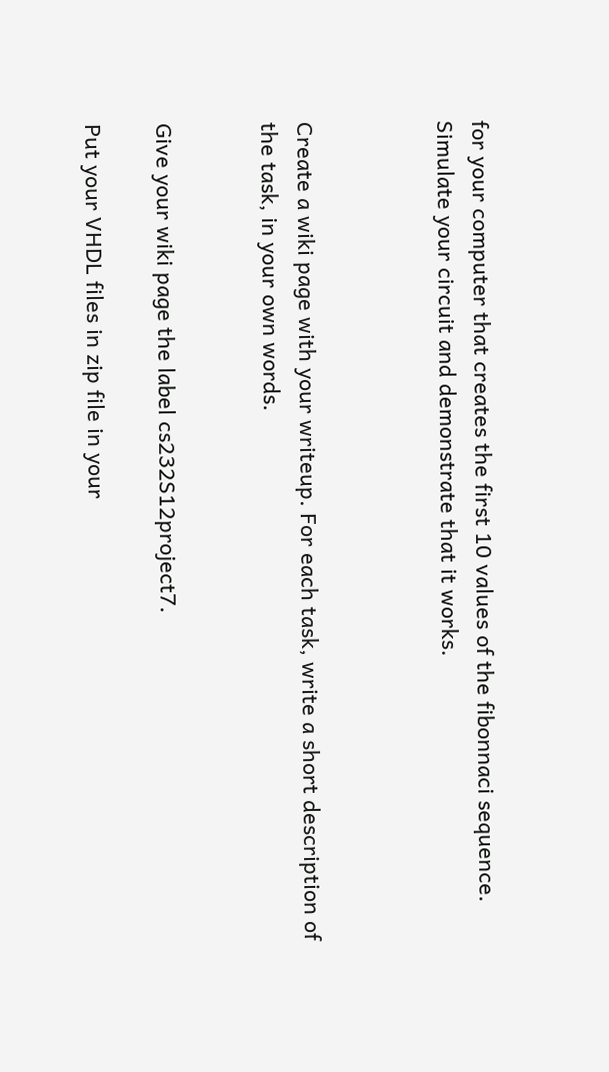for your computer that creates the first 10 values of the fibonnaci sequence. Simulate your circuit and demonstrate that it works.



Create a wiki page with your writeup. For each task, write a short description of the task, in your own words.


Give your wiki page the label cs232S12project7.

Put your VHDL files in zip file in your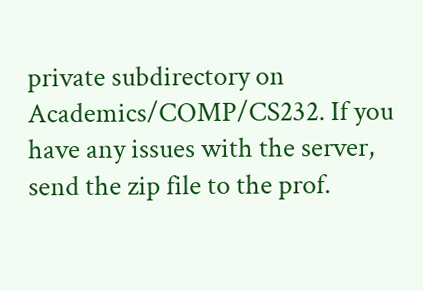private subdirectory on Academics/COMP/CS232. If you have any issues with the server, send the zip file to the prof.